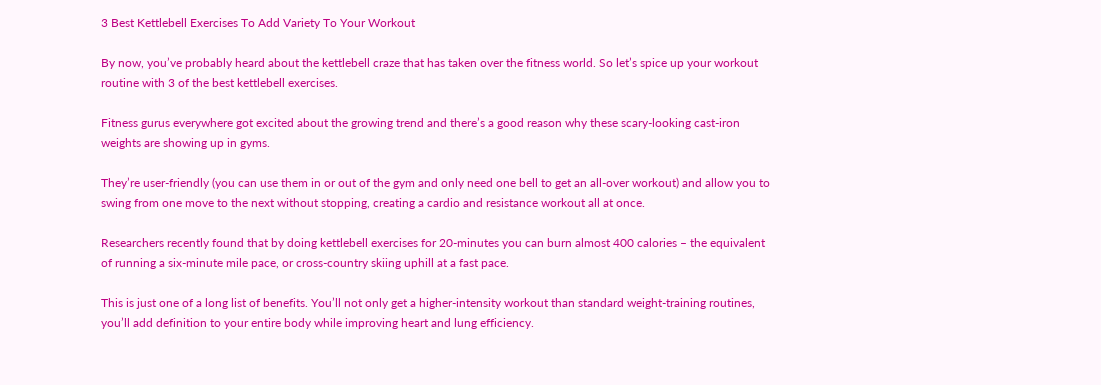3 Best Kettlebell Exercises To Add Variety To Your Workout

By now, you’ve probably heard about the kettlebell craze that has taken over the fitness world. So let’s spice up your workout routine with 3 of the best kettlebell exercises.

Fitness gurus everywhere got excited about the growing trend and there’s a good reason why these scary-looking cast-iron weights are showing up in gyms.

They’re user-friendly (you can use them in or out of the gym and only need one bell to get an all-over workout) and allow you to swing from one move to the next without stopping, creating a cardio and resistance workout all at once.

Researchers recently found that by doing kettlebell exercises for 20-minutes you can burn almost 400 calories – the equivalent of running a six-minute mile pace, or cross-country skiing uphill at a fast pace.

This is just one of a long list of benefits. You’ll not only get a higher-intensity workout than standard weight-training routines, you’ll add definition to your entire body while improving heart and lung efficiency.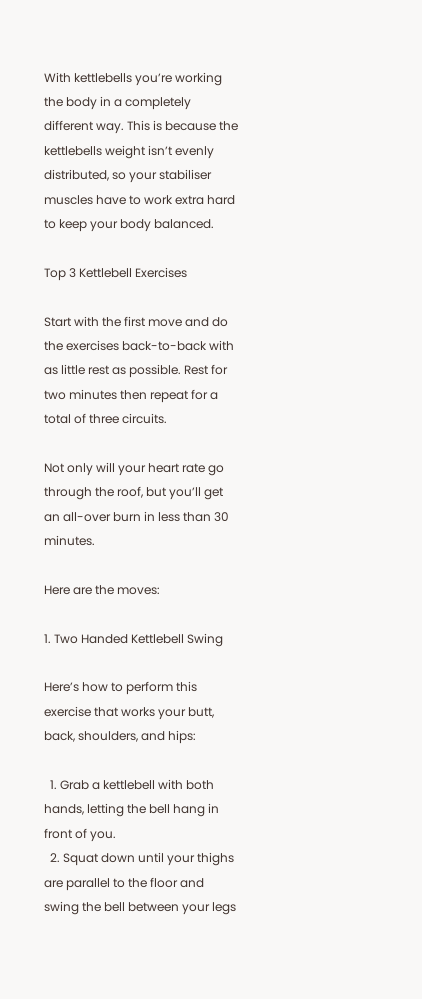With kettlebells you’re working the body in a completely different way. This is because the kettlebells weight isn’t evenly distributed, so your stabiliser muscles have to work extra hard to keep your body balanced.

Top 3 Kettlebell Exercises

Start with the first move and do the exercises back-to-back with as little rest as possible. Rest for two minutes then repeat for a total of three circuits.

Not only will your heart rate go through the roof, but you’ll get an all-over burn in less than 30 minutes.

Here are the moves:

1. Two Handed Kettlebell Swing

Here’s how to perform this exercise that works your butt, back, shoulders, and hips:

  1. Grab a kettlebell with both hands, letting the bell hang in front of you.
  2. Squat down until your thighs are parallel to the floor and swing the bell between your legs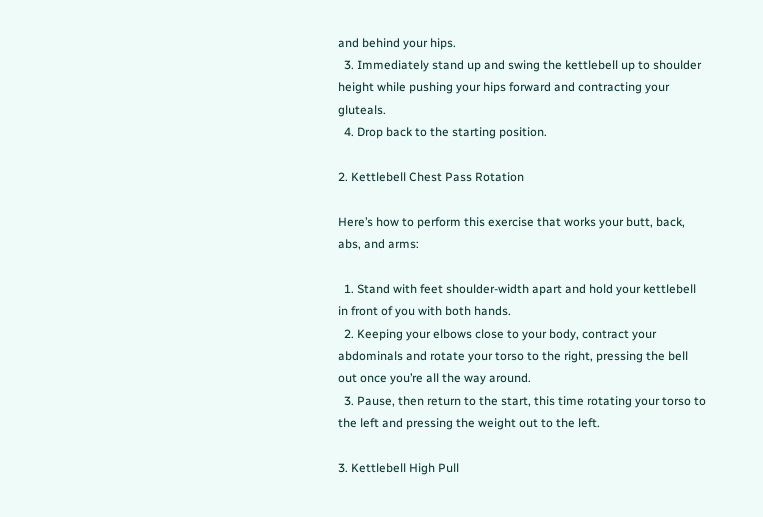and behind your hips.
  3. Immediately stand up and swing the kettlebell up to shoulder height while pushing your hips forward and contracting your gluteals.
  4. Drop back to the starting position.

2. Kettlebell Chest Pass Rotation

Here’s how to perform this exercise that works your butt, back, abs, and arms:

  1. Stand with feet shoulder-width apart and hold your kettlebell in front of you with both hands.
  2. Keeping your elbows close to your body, contract your abdominals and rotate your torso to the right, pressing the bell out once you’re all the way around.
  3. Pause, then return to the start, this time rotating your torso to the left and pressing the weight out to the left.

3. Kettlebell High Pull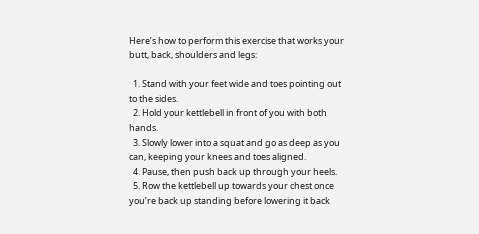Here’s how to perform this exercise that works your butt, back, shoulders and legs:

  1. Stand with your feet wide and toes pointing out to the sides.
  2. Hold your kettlebell in front of you with both hands.
  3. Slowly lower into a squat and go as deep as you can, keeping your knees and toes aligned.
  4. Pause, then push back up through your heels.
  5. Row the kettlebell up towards your chest once you’re back up standing before lowering it back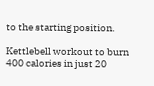to the starting position.

Kettlebell workout to burn 400 calories in just 20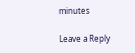minutes

Leave a Reply